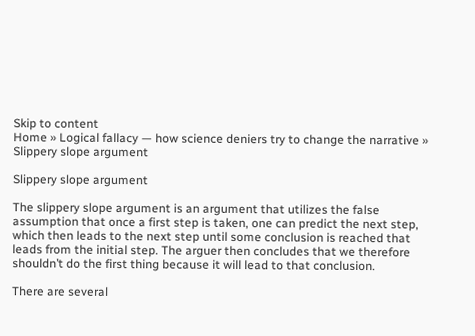Skip to content
Home » Logical fallacy — how science deniers try to change the narrative » Slippery slope argument

Slippery slope argument

The slippery slope argument is an argument that utilizes the false assumption that once a first step is taken, one can predict the next step, which then leads to the next step until some conclusion is reached that leads from the initial step. The arguer then concludes that we therefore shouldn’t do the first thing because it will lead to that conclusion.

There are several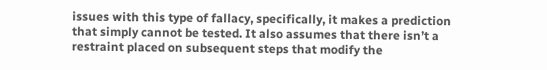issues with this type of fallacy, specifically, it makes a prediction that simply cannot be tested. It also assumes that there isn’t a restraint placed on subsequent steps that modify the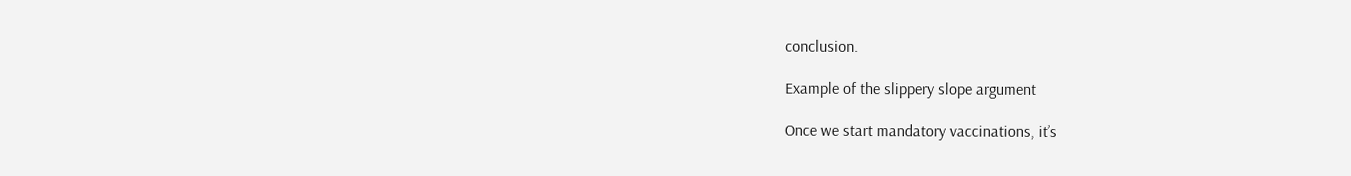conclusion.

Example of the slippery slope argument

Once we start mandatory vaccinations, it’s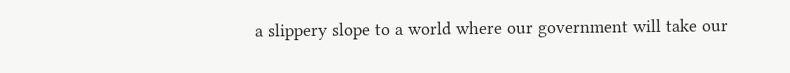a slippery slope to a world where our government will take our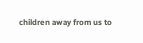children away from us to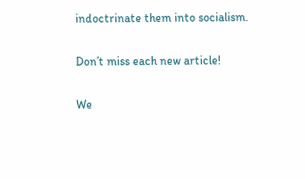indoctrinate them into socialism.

Don’t miss each new article!

We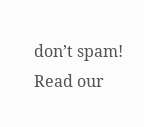don’t spam! Read our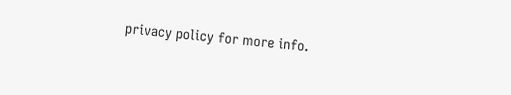privacy policy for more info.